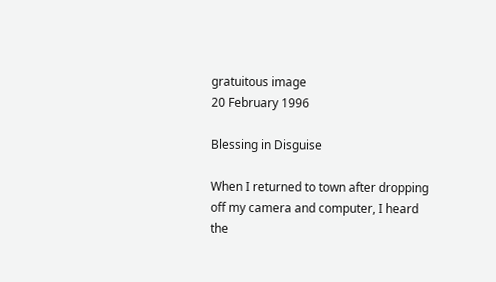gratuitous image
20 February 1996

Blessing in Disguise

When I returned to town after dropping off my camera and computer, I heard the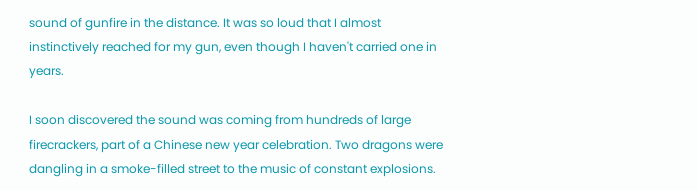sound of gunfire in the distance. It was so loud that I almost instinctively reached for my gun, even though I haven't carried one in years.

I soon discovered the sound was coming from hundreds of large firecrackers, part of a Chinese new year celebration. Two dragons were dangling in a smoke-filled street to the music of constant explosions.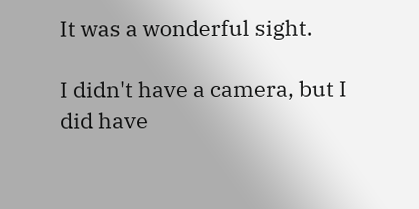It was a wonderful sight.

I didn't have a camera, but I did have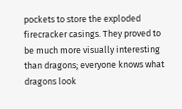pockets to store the exploded firecracker casings. They proved to be much more visually interesting than dragons; everyone knows what dragons look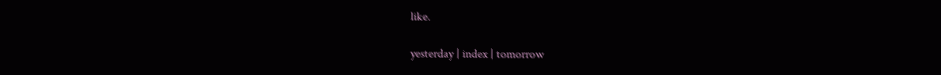like.

yesterday | index | tomorrow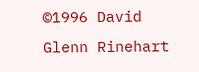©1996 David Glenn Rinehart